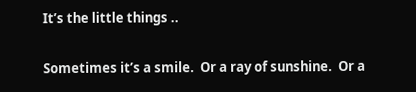It’s the little things ..

Sometimes it’s a smile.  Or a ray of sunshine.  Or a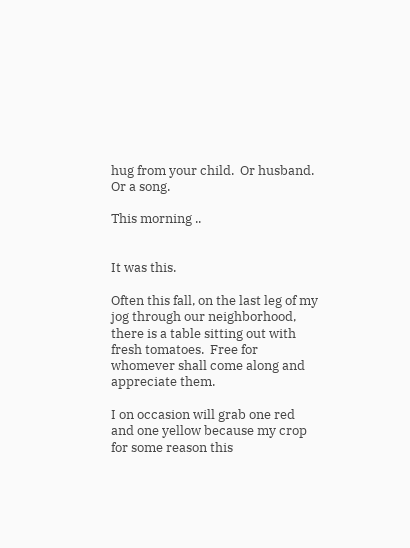hug from your child.  Or husband.  Or a song.

This morning ..


It was this.

Often this fall, on the last leg of my jog through our neighborhood, there is a table sitting out with fresh tomatoes.  Free for whomever shall come along and appreciate them.

I on occasion will grab one red and one yellow because my crop for some reason this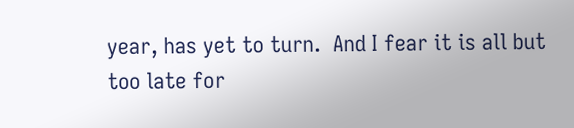year, has yet to turn.  And I fear it is all but too late for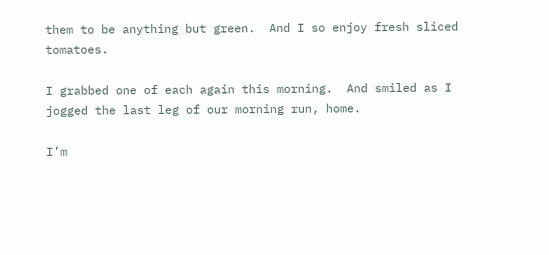them to be anything but green.  And I so enjoy fresh sliced tomatoes.

I grabbed one of each again this morning.  And smiled as I jogged the last leg of our morning run, home.

I’m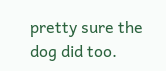pretty sure the dog did too.